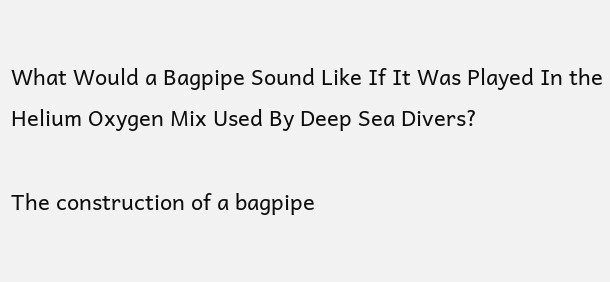What Would a Bagpipe Sound Like If It Was Played In the Helium Oxygen Mix Used By Deep Sea Divers?

The construction of a bagpipe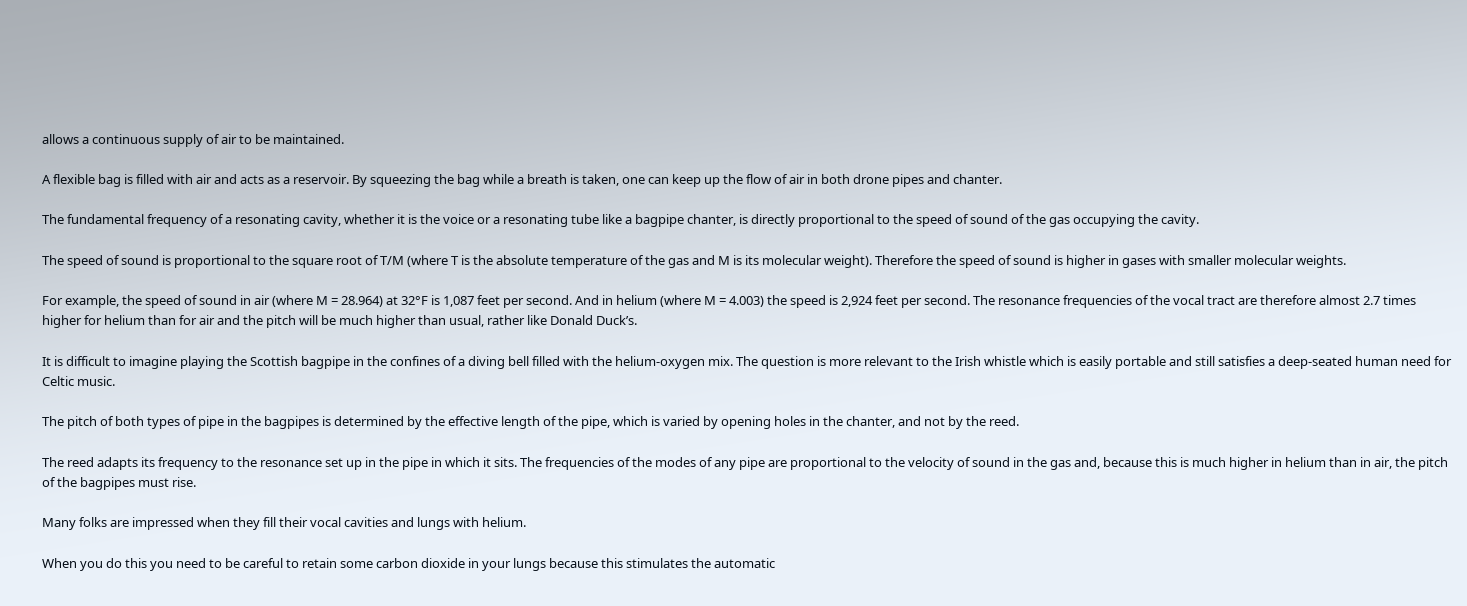allows a continuous supply of air to be maintained.

A flexible bag is filled with air and acts as a reservoir. By squeezing the bag while a breath is taken, one can keep up the flow of air in both drone pipes and chanter.

The fundamental frequency of a resonating cavity, whether it is the voice or a resonating tube like a bagpipe chanter, is directly proportional to the speed of sound of the gas occupying the cavity.

The speed of sound is proportional to the square root of T/M (where T is the absolute temperature of the gas and M is its molecular weight). Therefore the speed of sound is higher in gases with smaller molecular weights.

For example, the speed of sound in air (where M = 28.964) at 32°F is 1,087 feet per second. And in helium (where M = 4.003) the speed is 2,924 feet per second. The resonance frequencies of the vocal tract are therefore almost 2.7 times higher for helium than for air and the pitch will be much higher than usual, rather like Donald Duck’s.

It is difficult to imagine playing the Scottish bagpipe in the confines of a diving bell filled with the helium-oxygen mix. The question is more relevant to the Irish whistle which is easily portable and still satisfies a deep-seated human need for Celtic music.

The pitch of both types of pipe in the bagpipes is determined by the effective length of the pipe, which is varied by opening holes in the chanter, and not by the reed.

The reed adapts its frequency to the resonance set up in the pipe in which it sits. The frequencies of the modes of any pipe are proportional to the velocity of sound in the gas and, because this is much higher in helium than in air, the pitch of the bagpipes must rise.

Many folks are impressed when they fill their vocal cavities and lungs with helium.

When you do this you need to be careful to retain some carbon dioxide in your lungs because this stimulates the automatic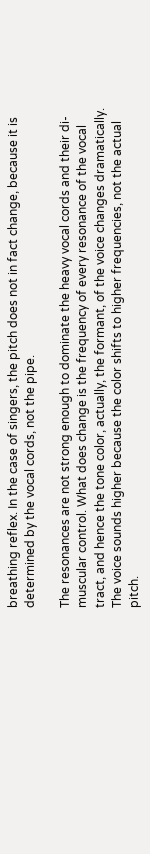breathing reflex. In the case of singers, the pitch does not in fact change, because it is determined by the vocal cords, not the pipe.

The resonances are not strong enough to dominate the heavy vocal cords and their di-muscular control. What does change is the frequency of every resonance of the vocal tract, and hence the tone color, actually, the formant, of the voice changes dramatically. The voice sounds higher because the color shifts to higher frequencies, not the actual pitch.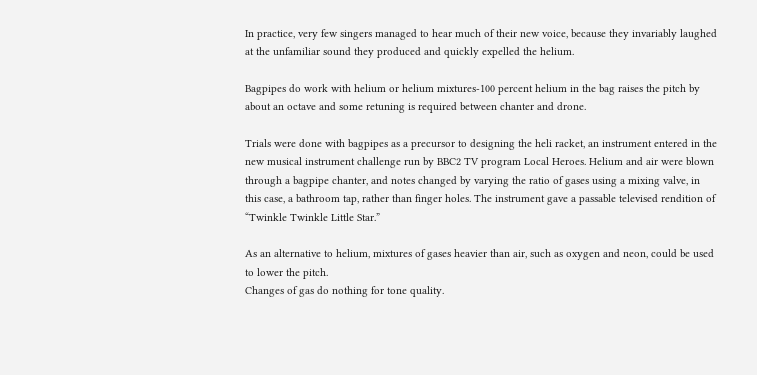In practice, very few singers managed to hear much of their new voice, because they invariably laughed at the unfamiliar sound they produced and quickly expelled the helium.

Bagpipes do work with helium or helium mixtures-100 percent helium in the bag raises the pitch by about an octave and some retuning is required between chanter and drone.

Trials were done with bagpipes as a precursor to designing the heli racket, an instrument entered in the new musical instrument challenge run by BBC2 TV program Local Heroes. Helium and air were blown through a bagpipe chanter, and notes changed by varying the ratio of gases using a mixing valve, in this case, a bathroom tap, rather than finger holes. The instrument gave a passable televised rendition of “Twinkle Twinkle Little Star.”

As an alternative to helium, mixtures of gases heavier than air, such as oxygen and neon, could be used to lower the pitch.
Changes of gas do nothing for tone quality.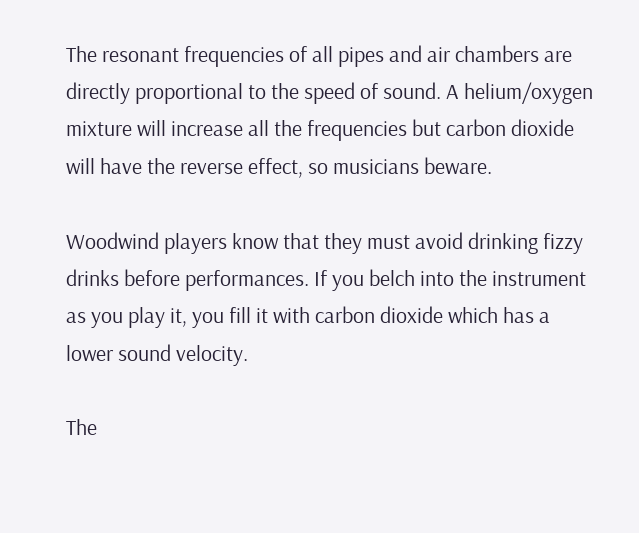The resonant frequencies of all pipes and air chambers are directly proportional to the speed of sound. A helium/oxygen mixture will increase all the frequencies but carbon dioxide will have the reverse effect, so musicians beware.

Woodwind players know that they must avoid drinking fizzy drinks before performances. If you belch into the instrument as you play it, you fill it with carbon dioxide which has a lower sound velocity.

The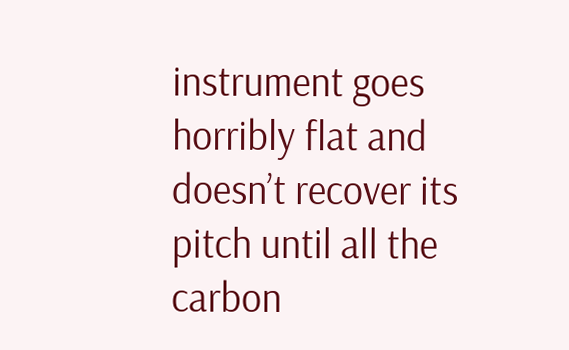instrument goes horribly flat and doesn’t recover its pitch until all the carbon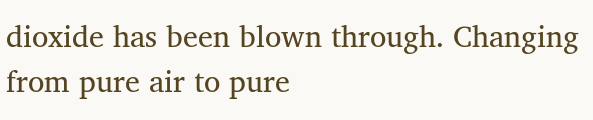dioxide has been blown through. Changing from pure air to pure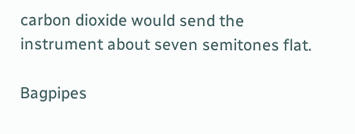carbon dioxide would send the instrument about seven semitones flat.

Bagpipes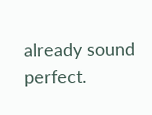already sound perfect.